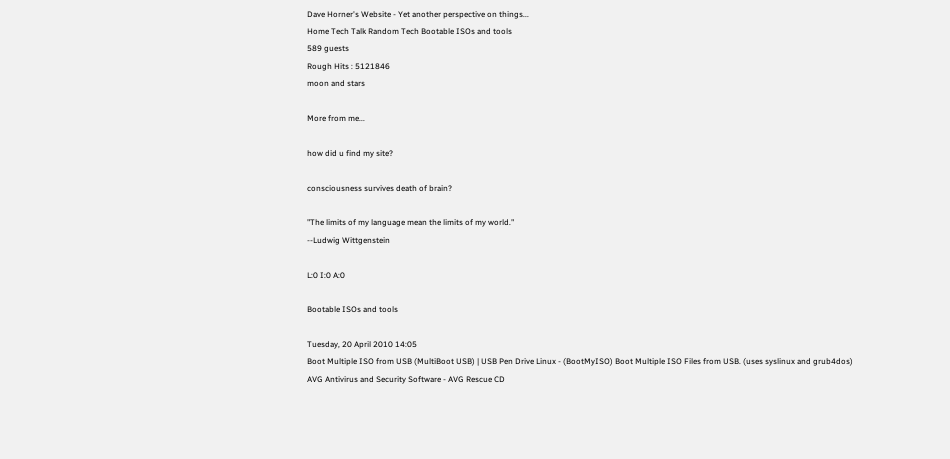Dave Horner's Website - Yet another perspective on things...
Home Tech Talk Random Tech Bootable ISOs and tools
589 guests
Rough Hits : 5121846
moon and stars

More from me...

how did u find my site?

consciousness survives death of brain?

"The limits of my language mean the limits of my world."
--Ludwig Wittgenstein

L:0 I:0 A:0

Bootable ISOs and tools

Tuesday, 20 April 2010 14:05
Boot Multiple ISO from USB (MultiBoot USB) | USB Pen Drive Linux - (BootMyISO) Boot Multiple ISO Files from USB. (uses syslinux and grub4dos)
AVG Antivirus and Security Software - AVG Rescue CD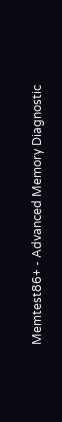Memtest86+ - Advanced Memory Diagnostic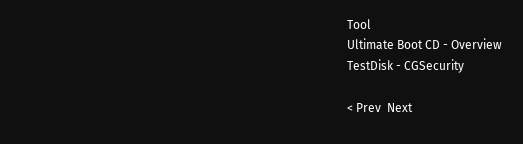Tool
Ultimate Boot CD - Overview
TestDisk - CGSecurity

< Prev  Next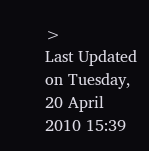>
Last Updated on Tuesday, 20 April 2010 15:39